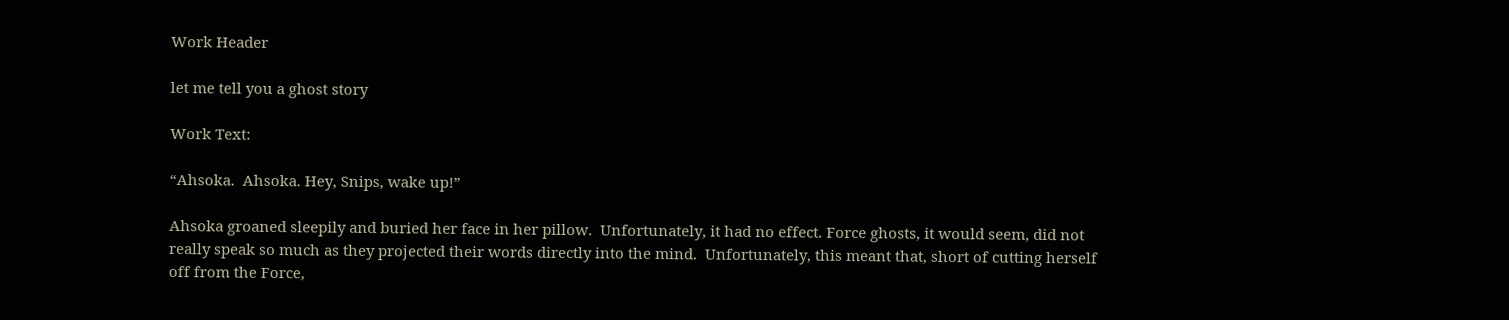Work Header

let me tell you a ghost story

Work Text:

“Ahsoka.  Ahsoka. Hey, Snips, wake up!”

Ahsoka groaned sleepily and buried her face in her pillow.  Unfortunately, it had no effect. Force ghosts, it would seem, did not really speak so much as they projected their words directly into the mind.  Unfortunately, this meant that, short of cutting herself off from the Force,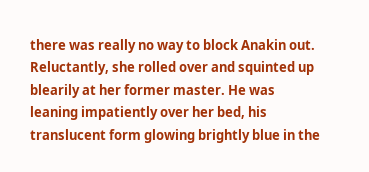there was really no way to block Anakin out.  Reluctantly, she rolled over and squinted up blearily at her former master. He was leaning impatiently over her bed, his translucent form glowing brightly blue in the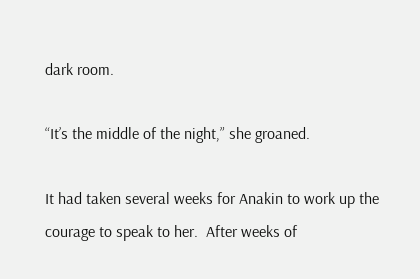dark room.

“It’s the middle of the night,” she groaned.

It had taken several weeks for Anakin to work up the courage to speak to her.  After weeks of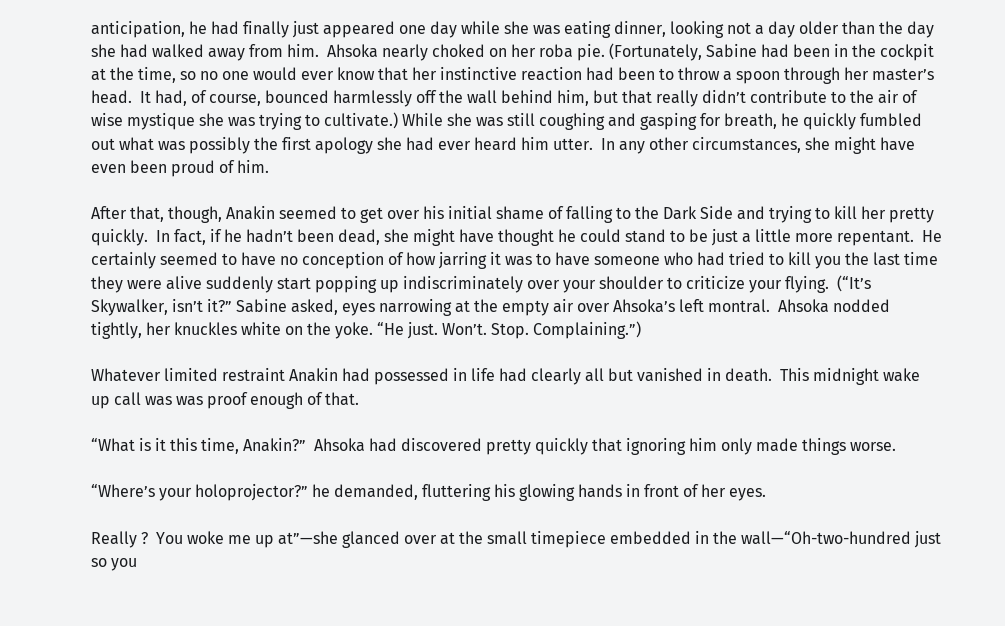anticipation, he had finally just appeared one day while she was eating dinner, looking not a day older than the day she had walked away from him.  Ahsoka nearly choked on her roba pie. (Fortunately, Sabine had been in the cockpit at the time, so no one would ever know that her instinctive reaction had been to throw a spoon through her master’s head.  It had, of course, bounced harmlessly off the wall behind him, but that really didn’t contribute to the air of wise mystique she was trying to cultivate.) While she was still coughing and gasping for breath, he quickly fumbled out what was possibly the first apology she had ever heard him utter.  In any other circumstances, she might have even been proud of him.

After that, though, Anakin seemed to get over his initial shame of falling to the Dark Side and trying to kill her pretty quickly.  In fact, if he hadn’t been dead, she might have thought he could stand to be just a little more repentant.  He certainly seemed to have no conception of how jarring it was to have someone who had tried to kill you the last time they were alive suddenly start popping up indiscriminately over your shoulder to criticize your flying.  (“It’s Skywalker, isn’t it?” Sabine asked, eyes narrowing at the empty air over Ahsoka’s left montral.  Ahsoka nodded tightly, her knuckles white on the yoke. “He just. Won’t. Stop. Complaining.”)

Whatever limited restraint Anakin had possessed in life had clearly all but vanished in death.  This midnight wake up call was was proof enough of that.

“What is it this time, Anakin?”  Ahsoka had discovered pretty quickly that ignoring him only made things worse.

“Where’s your holoprojector?” he demanded, fluttering his glowing hands in front of her eyes.

Really ?  You woke me up at”—she glanced over at the small timepiece embedded in the wall—“Oh-two-hundred just so you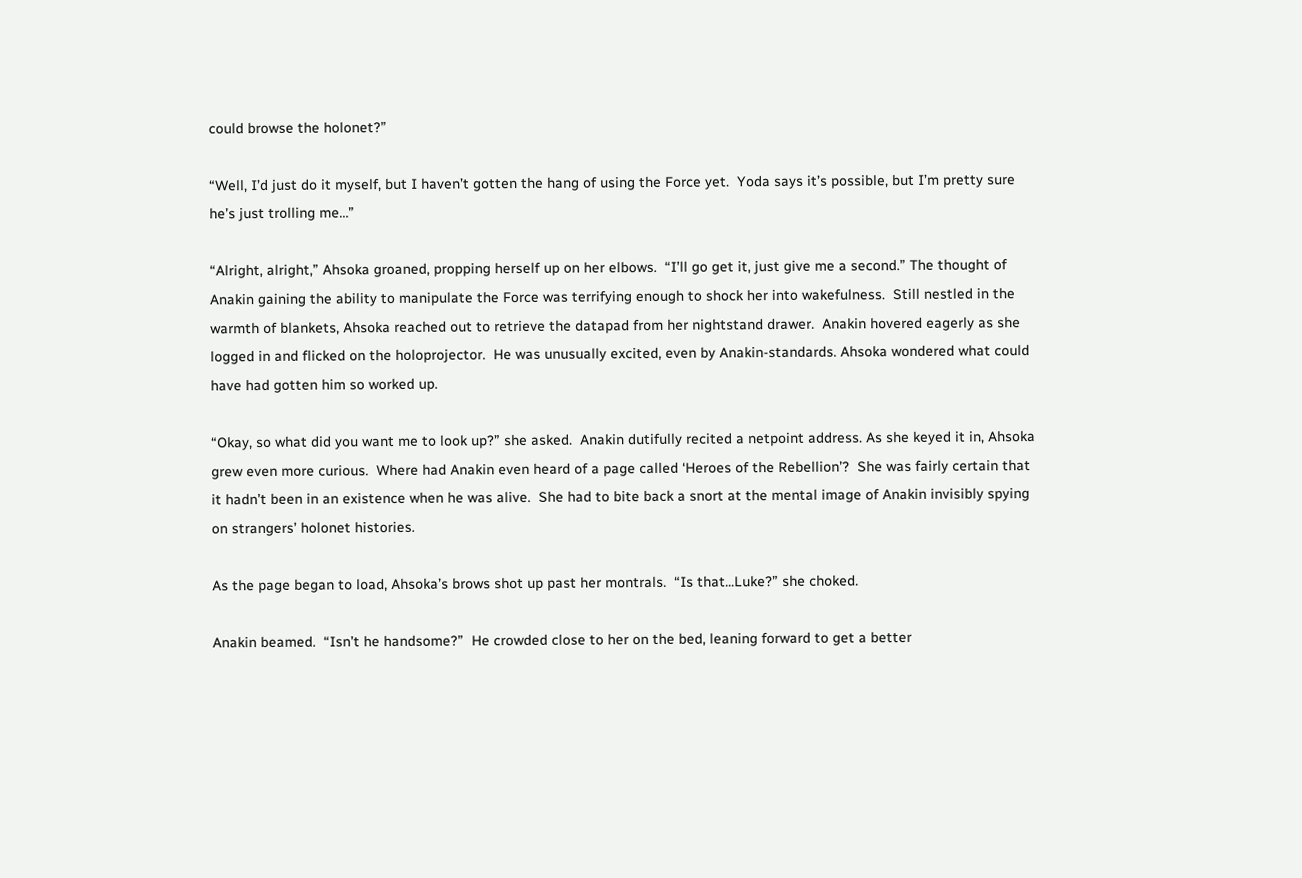could browse the holonet?”

“Well, I’d just do it myself, but I haven’t gotten the hang of using the Force yet.  Yoda says it’s possible, but I’m pretty sure he’s just trolling me…”

“Alright, alright,” Ahsoka groaned, propping herself up on her elbows.  “I’ll go get it, just give me a second.” The thought of Anakin gaining the ability to manipulate the Force was terrifying enough to shock her into wakefulness.  Still nestled in the warmth of blankets, Ahsoka reached out to retrieve the datapad from her nightstand drawer.  Anakin hovered eagerly as she logged in and flicked on the holoprojector.  He was unusually excited, even by Anakin-standards. Ahsoka wondered what could have had gotten him so worked up.

“Okay, so what did you want me to look up?” she asked.  Anakin dutifully recited a netpoint address. As she keyed it in, Ahsoka grew even more curious.  Where had Anakin even heard of a page called ‘Heroes of the Rebellion’?  She was fairly certain that it hadn’t been in an existence when he was alive.  She had to bite back a snort at the mental image of Anakin invisibly spying on strangers’ holonet histories.

As the page began to load, Ahsoka’s brows shot up past her montrals.  “Is that...Luke?” she choked.

Anakin beamed.  “Isn’t he handsome?”  He crowded close to her on the bed, leaning forward to get a better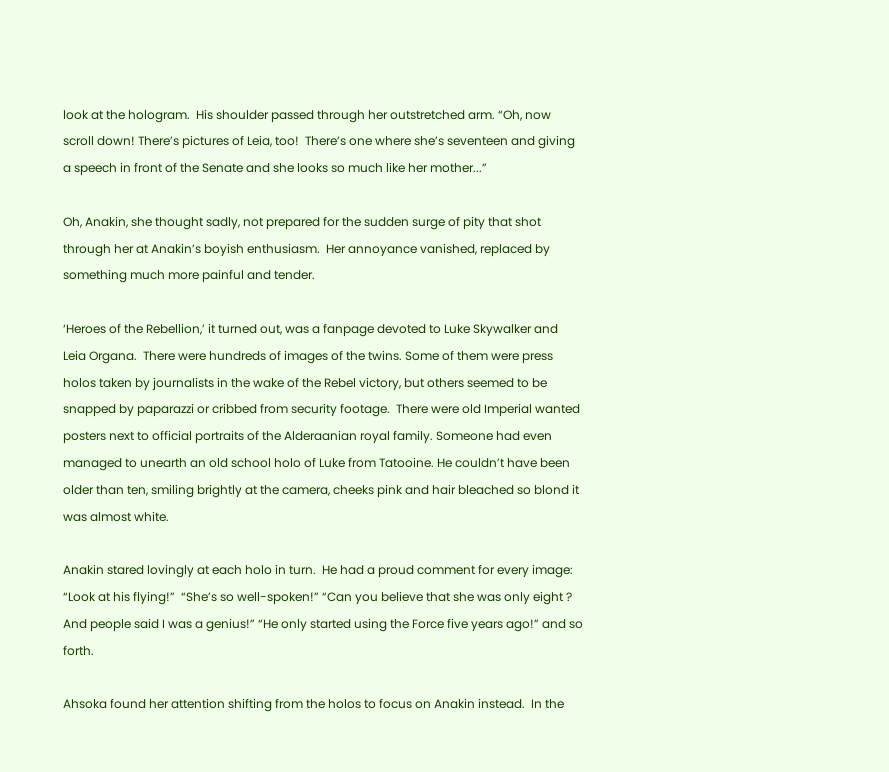look at the hologram.  His shoulder passed through her outstretched arm. “Oh, now scroll down! There’s pictures of Leia, too!  There’s one where she’s seventeen and giving a speech in front of the Senate and she looks so much like her mother...”

Oh, Anakin, she thought sadly, not prepared for the sudden surge of pity that shot through her at Anakin’s boyish enthusiasm.  Her annoyance vanished, replaced by something much more painful and tender.

‘Heroes of the Rebellion,’ it turned out, was a fanpage devoted to Luke Skywalker and Leia Organa.  There were hundreds of images of the twins. Some of them were press holos taken by journalists in the wake of the Rebel victory, but others seemed to be snapped by paparazzi or cribbed from security footage.  There were old Imperial wanted posters next to official portraits of the Alderaanian royal family. Someone had even managed to unearth an old school holo of Luke from Tatooine. He couldn’t have been older than ten, smiling brightly at the camera, cheeks pink and hair bleached so blond it was almost white.

Anakin stared lovingly at each holo in turn.  He had a proud comment for every image: “Look at his flying!”  “She’s so well-spoken!” “Can you believe that she was only eight ?  And people said I was a genius!” “He only started using the Force five years ago!” and so forth.

Ahsoka found her attention shifting from the holos to focus on Anakin instead.  In the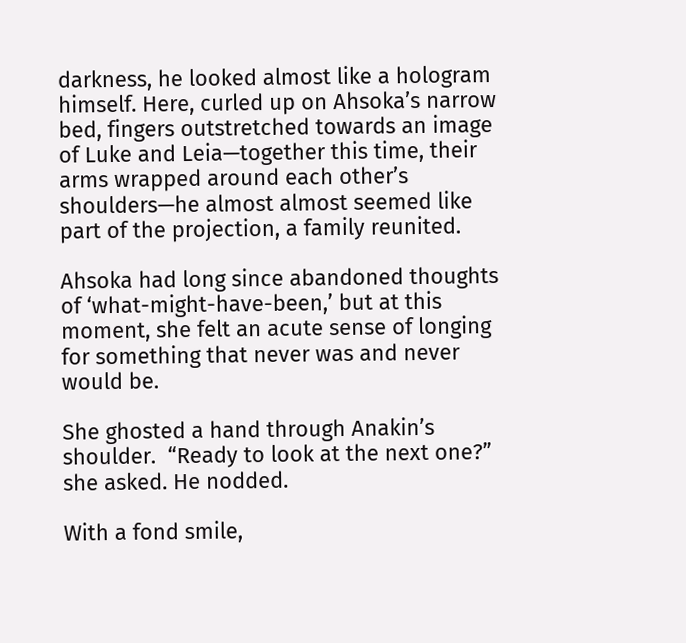darkness, he looked almost like a hologram himself. Here, curled up on Ahsoka’s narrow bed, fingers outstretched towards an image of Luke and Leia—together this time, their arms wrapped around each other’s shoulders—he almost almost seemed like part of the projection, a family reunited.

Ahsoka had long since abandoned thoughts of ‘what-might-have-been,’ but at this moment, she felt an acute sense of longing for something that never was and never would be.

She ghosted a hand through Anakin’s shoulder.  “Ready to look at the next one?” she asked. He nodded.

With a fond smile,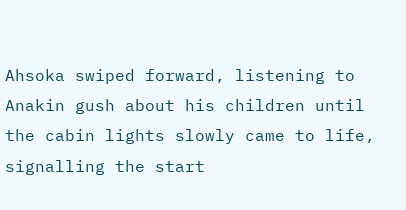Ahsoka swiped forward, listening to Anakin gush about his children until the cabin lights slowly came to life, signalling the start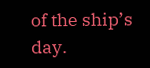of the ship’s day.